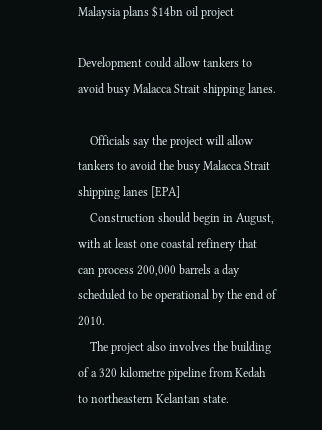Malaysia plans $14bn oil project

Development could allow tankers to avoid busy Malacca Strait shipping lanes.

    Officials say the project will allow tankers to avoid the busy Malacca Strait shipping lanes [EPA]
    Construction should begin in August, with at least one coastal refinery that can process 200,000 barrels a day scheduled to be operational by the end of 2010.
    The project also involves the building of a 320 kilometre pipeline from Kedah to northeastern Kelantan state.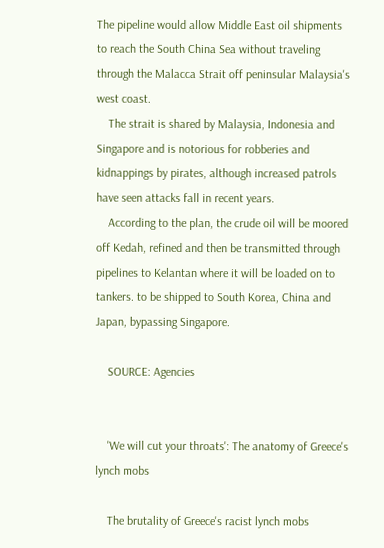The pipeline would allow Middle East oil shipments to reach the South China Sea without traveling through the Malacca Strait off peninsular Malaysia's west coast.
    The strait is shared by Malaysia, Indonesia and Singapore and is notorious for robberies and kidnappings by pirates, although increased patrols have seen attacks fall in recent years.
    According to the plan, the crude oil will be moored off Kedah, refined and then be transmitted through pipelines to Kelantan where it will be loaded on to tankers. to be shipped to South Korea, China and Japan, bypassing Singapore.

    SOURCE: Agencies


    'We will cut your throats': The anatomy of Greece's lynch mobs

    The brutality of Greece's racist lynch mobs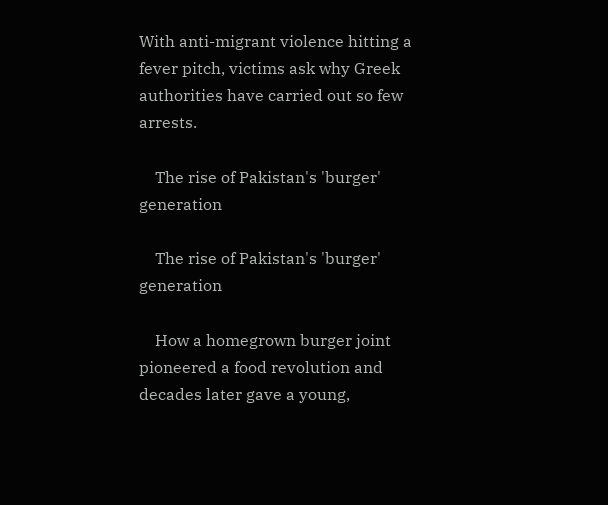With anti-migrant violence hitting a fever pitch, victims ask why Greek authorities have carried out so few arrests.

    The rise of Pakistan's 'burger' generation

    The rise of Pakistan's 'burger' generation

    How a homegrown burger joint pioneered a food revolution and decades later gave a young,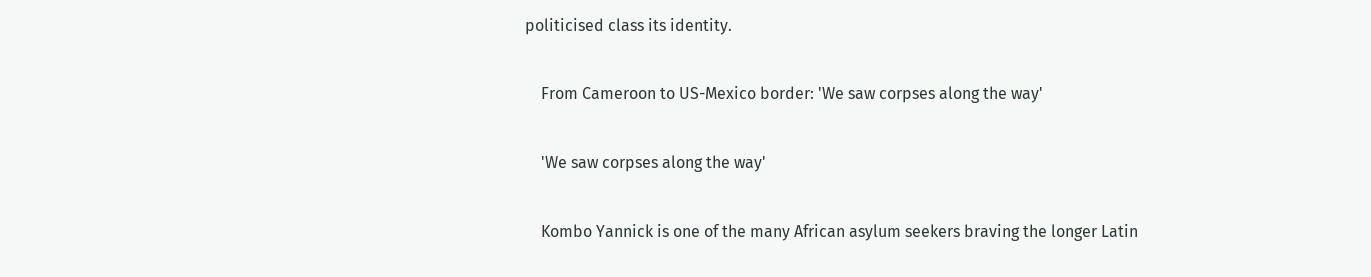politicised class its identity.

    From Cameroon to US-Mexico border: 'We saw corpses along the way'

    'We saw corpses along the way'

    Kombo Yannick is one of the many African asylum seekers braving the longer Latin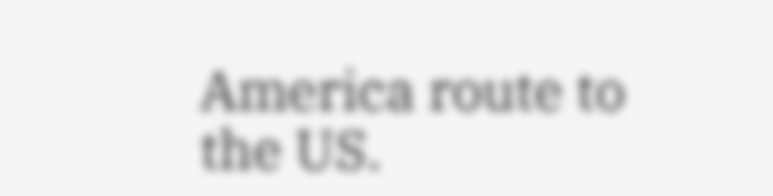America route to the US.